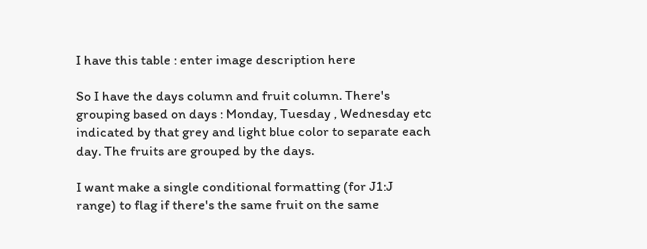I have this table : enter image description here

So I have the days column and fruit column. There's grouping based on days : Monday, Tuesday , Wednesday etc indicated by that grey and light blue color to separate each day. The fruits are grouped by the days.

I want make a single conditional formatting (for J1:J range) to flag if there's the same fruit on the same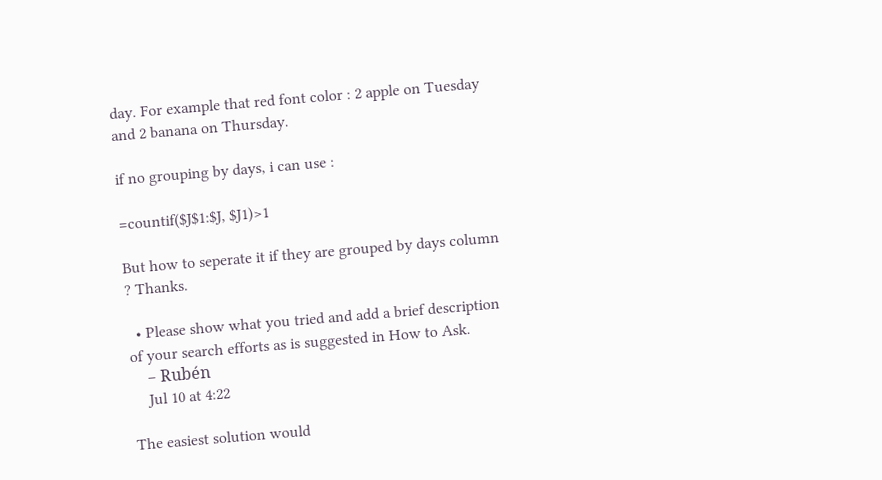day. For example that red font color : 2 apple on Tuesday and 2 banana on Thursday.

if no grouping by days, i can use :

=countif($J$1:$J, $J1)>1

But how to seperate it if they are grouped by days column ? Thanks.

  • Please show what you tried and add a brief description of your search efforts as is suggested in How to Ask.
    – Rubén
    Jul 10 at 4:22

The easiest solution would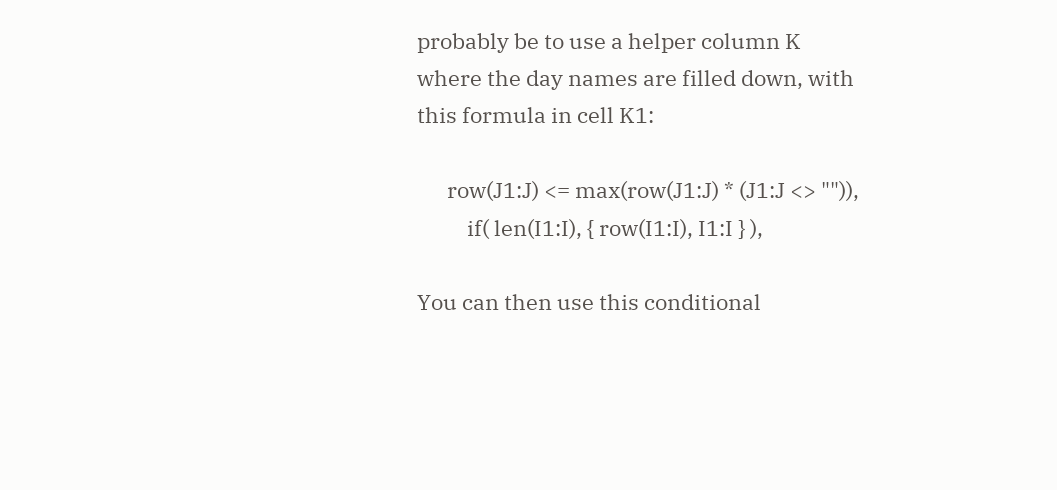probably be to use a helper column K where the day names are filled down, with this formula in cell K1:

      row(J1:J) <= max(row(J1:J) * (J1:J <> "")),
          if( len(I1:I), { row(I1:I), I1:I } ),

You can then use this conditional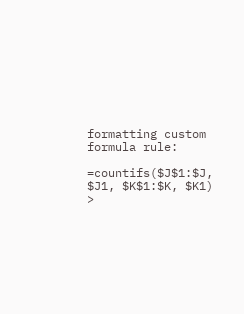formatting custom formula rule:

=countifs($J$1:$J, $J1, $K$1:$K, $K1) >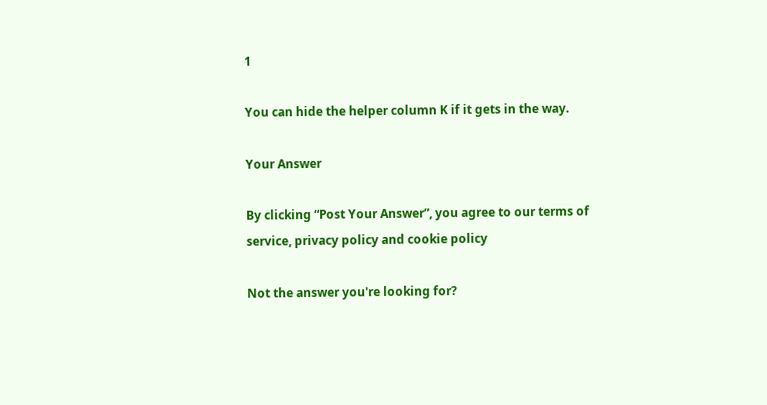1

You can hide the helper column K if it gets in the way.

Your Answer

By clicking “Post Your Answer”, you agree to our terms of service, privacy policy and cookie policy

Not the answer you're looking for?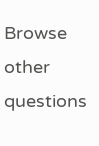Browse other questions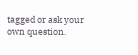tagged or ask your own question.